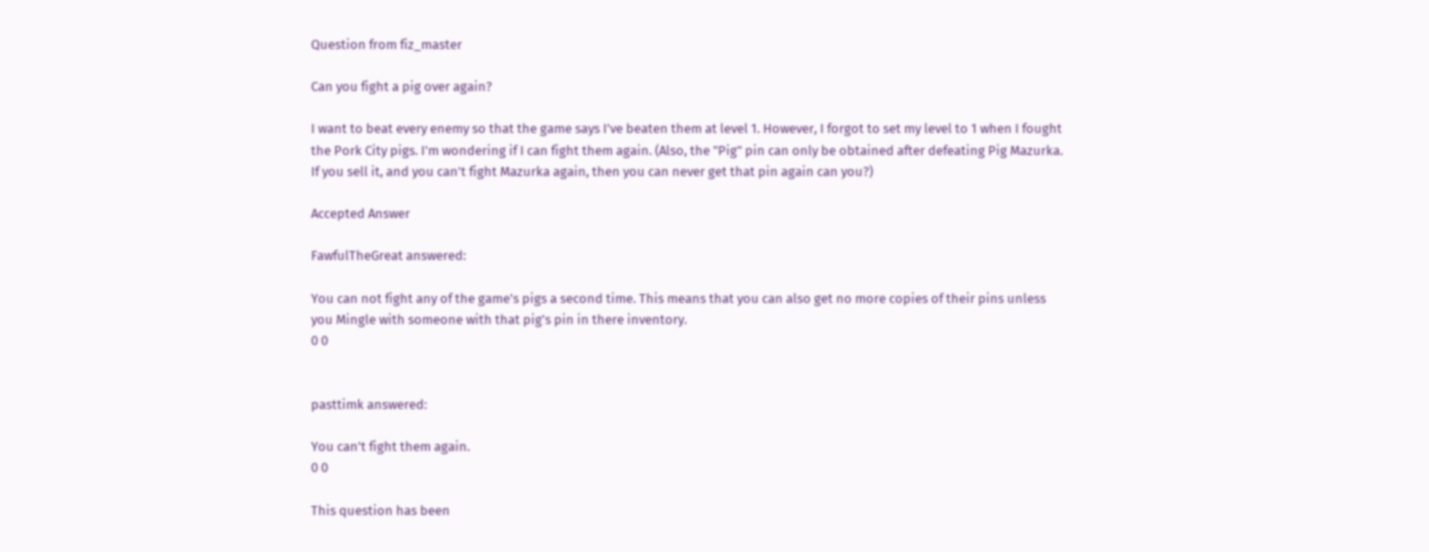Question from fiz_master

Can you fight a pig over again?

I want to beat every enemy so that the game says I've beaten them at level 1. However, I forgot to set my level to 1 when I fought the Pork City pigs. I'm wondering if I can fight them again. (Also, the "Pig" pin can only be obtained after defeating Pig Mazurka. If you sell it, and you can't fight Mazurka again, then you can never get that pin again can you?)

Accepted Answer

FawfulTheGreat answered:

You can not fight any of the game's pigs a second time. This means that you can also get no more copies of their pins unless you Mingle with someone with that pig's pin in there inventory.
0 0


pasttimk answered:

You can't fight them again.
0 0

This question has been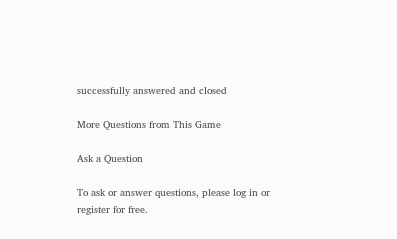successfully answered and closed

More Questions from This Game

Ask a Question

To ask or answer questions, please log in or register for free.